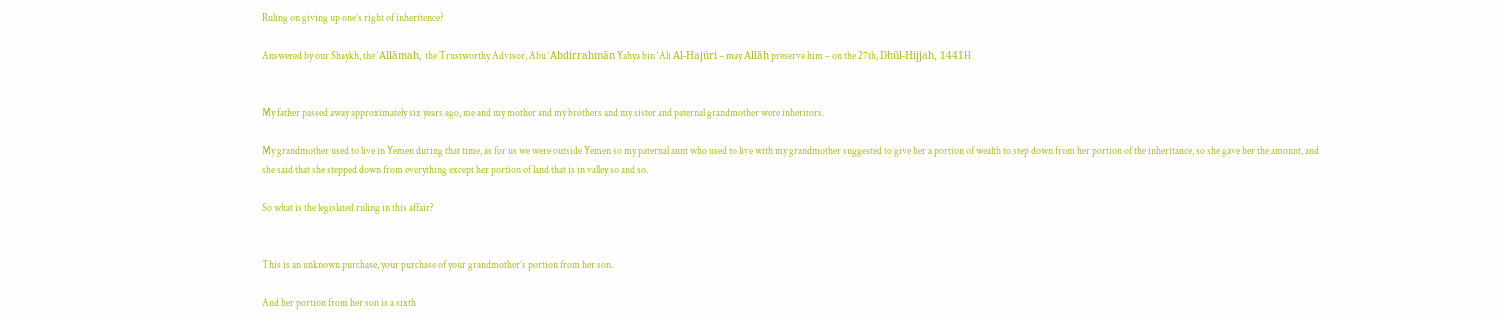Ruling on giving up one’s right of inheritence?

Answered by our Shaykh, the ‘Allāmah, the Trustworthy Advisor, Abu ‘Abdirrahmān Yahya bin ‘Ali Al-Hajūri – may Allāh preserve him – on the 27th, Dhūl-Hijjah, 1441H


My father passed away approximately six years ago, me and my mother and my brothers and my sister and paternal grandmother were inheritors.

My grandmother used to live in Yemen during that time, as for us we were outside Yemen so my paternal aunt who used to live with my grandmother suggested to give her a portion of wealth to step down from her portion of the inheritance, so she gave her the amount, and she said that she stepped down from everything except her portion of land that is in valley so and so.

So what is the legislated ruling in this affair?


This is an unknown purchase, your purchase of your grandmother’s portion from her son.

And her portion from her son is a sixth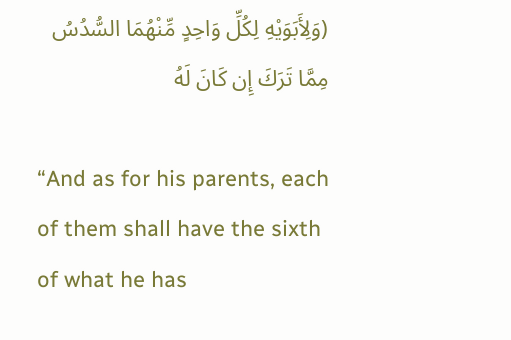(وَلِأَبَوَيْهِ لِكُلِّ وَاحِدٍ مِّنْهُمَا السُّدُسُ مِمَّا تَرَكَ إِن كَانَ لَهُ

“And as for his parents, each of them shall have the sixth of what he has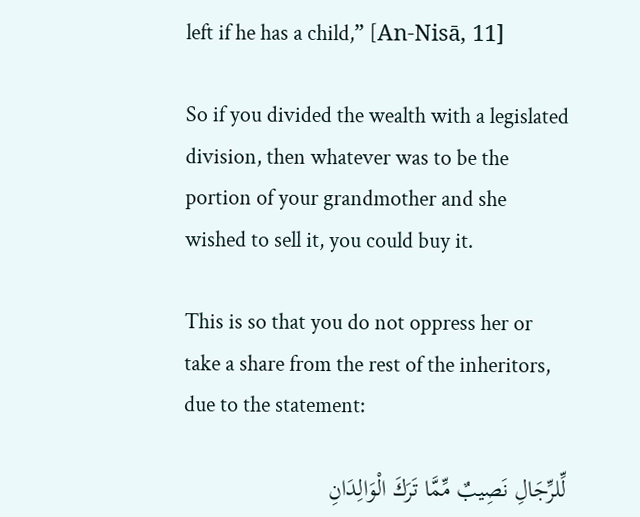left if he has a child,” [An-Nisā, 11]

So if you divided the wealth with a legislated division, then whatever was to be the portion of your grandmother and she wished to sell it, you could buy it.

This is so that you do not oppress her or take a share from the rest of the inheritors, due to the statement:

لِّلرِّجَالِ نَصِيبٌ مِّمَّا تَرَكَ الْوَالِدَانِ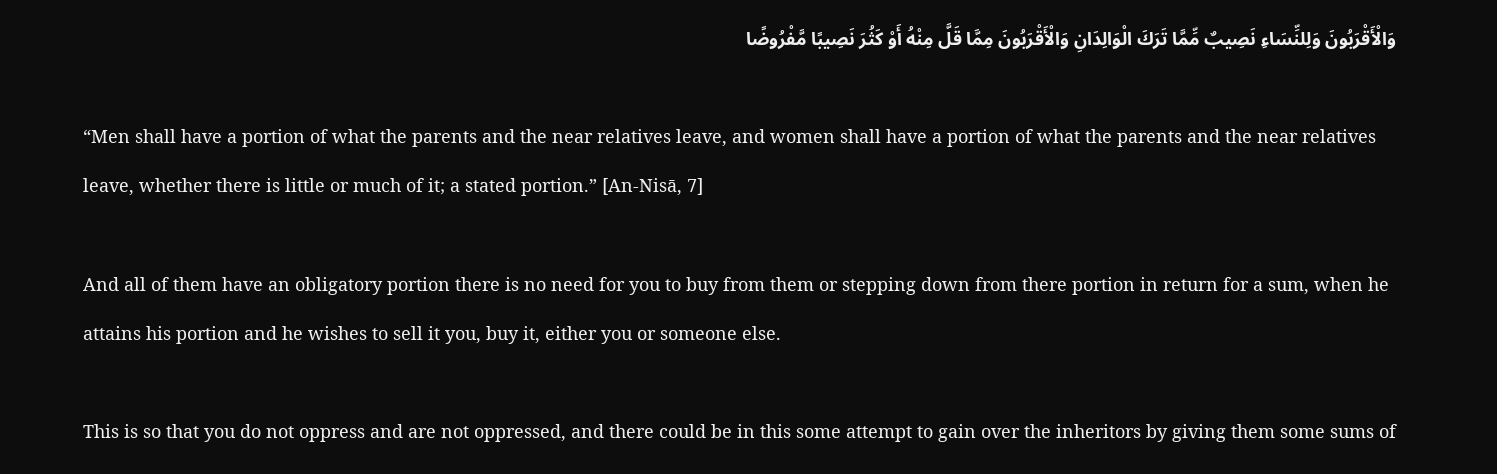وَالْأَقْرَبُونَ وَلِلنِّسَاءِ نَصِيبٌ مِّمَّا تَرَكَ الْوَالِدَانِ وَالْأَقْرَبُونَ مِمَّا قَلَّ مِنْهُ أَوْ كَثُرَ نَصِيبًا مَّفْرُوضًا

“Men shall have a portion of what the parents and the near relatives leave, and women shall have a portion of what the parents and the near relatives leave, whether there is little or much of it; a stated portion.” [An-Nisā, 7]

And all of them have an obligatory portion there is no need for you to buy from them or stepping down from there portion in return for a sum, when he attains his portion and he wishes to sell it you, buy it, either you or someone else.

This is so that you do not oppress and are not oppressed, and there could be in this some attempt to gain over the inheritors by giving them some sums of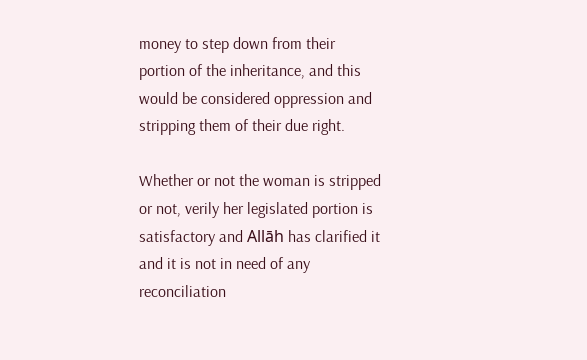money to step down from their portion of the inheritance, and this would be considered oppression and stripping them of their due right.

Whether or not the woman is stripped or not, verily her legislated portion is satisfactory and Allāh has clarified it and it is not in need of any reconciliation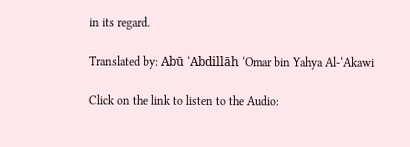in its regard.

Translated by: Abū ‘Abdillāh ‘Omar bin Yahya Al-‘Akawi

Click on the link to listen to the Audio: